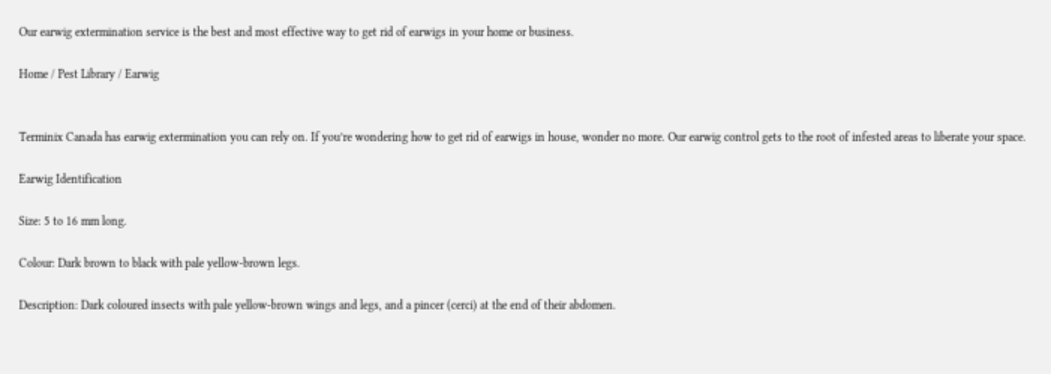Our earwig extermination service is the best and most effective way to get rid of earwigs in your home or business.

Home / Pest Library / Earwig


Terminix Canada has earwig extermination you can rely on. If you’re wondering how to get rid of earwigs in house, wonder no more. Our earwig control gets to the root of infested areas to liberate your space.

Earwig Identification

Size: 5 to 16 mm long.

Colour: Dark brown to black with pale yellow-brown legs.

Description: Dark coloured insects with pale yellow-brown wings and legs, and a pincer (cerci) at the end of their abdomen.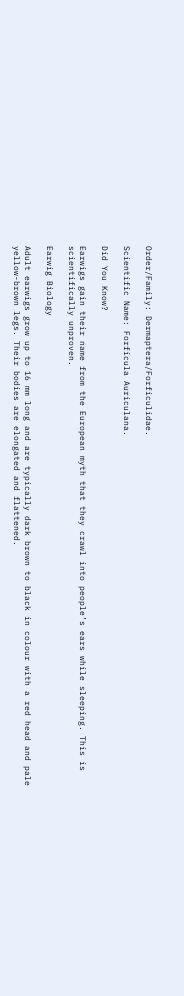Order/Family: Dermaptera/Forficulidae.

Scientific Name: Forficula Auriculana.

Did You Know?

Earwigs gain their name from the European myth that they crawl into people’s ears while sleeping. This is scientifically unproven.

Earwig Biology

Adult earwigs grow up to 16 mm long and are typically dark brown to black in colour with a red head and pale yellow-brown legs. Their bodies are elongated and flattened.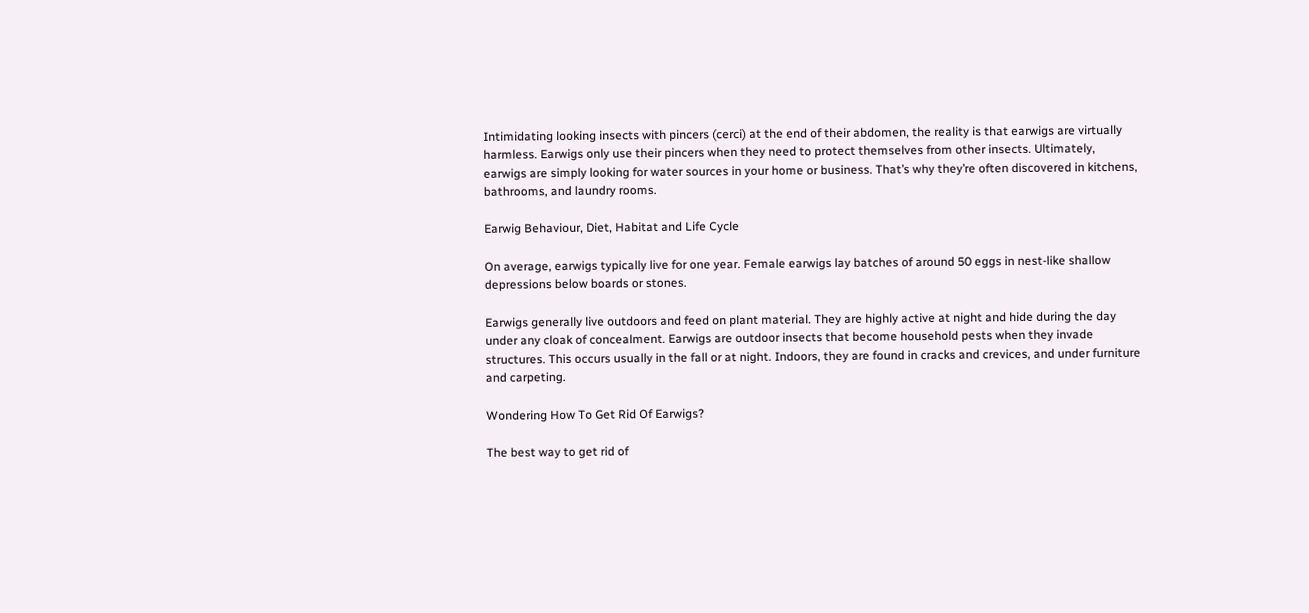Intimidating looking insects with pincers (cerci) at the end of their abdomen, the reality is that earwigs are virtually harmless. Earwigs only use their pincers when they need to protect themselves from other insects. Ultimately, earwigs are simply looking for water sources in your home or business. That’s why they’re often discovered in kitchens, bathrooms, and laundry rooms.

Earwig Behaviour, Diet, Habitat and Life Cycle

On average, earwigs typically live for one year. Female earwigs lay batches of around 50 eggs in nest-like shallow depressions below boards or stones.

Earwigs generally live outdoors and feed on plant material. They are highly active at night and hide during the day under any cloak of concealment. Earwigs are outdoor insects that become household pests when they invade structures. This occurs usually in the fall or at night. Indoors, they are found in cracks and crevices, and under furniture and carpeting.

Wondering How To Get Rid Of Earwigs?

The best way to get rid of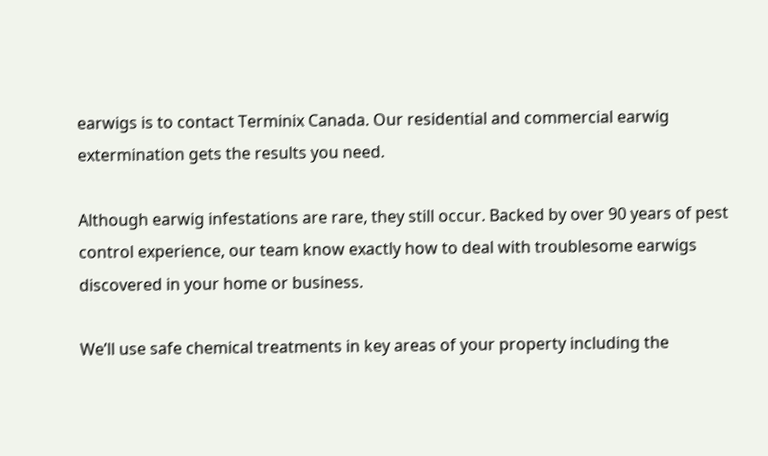earwigs is to contact Terminix Canada. Our residential and commercial earwig extermination gets the results you need.

Although earwig infestations are rare, they still occur. Backed by over 90 years of pest control experience, our team know exactly how to deal with troublesome earwigs discovered in your home or business.

We’ll use safe chemical treatments in key areas of your property including the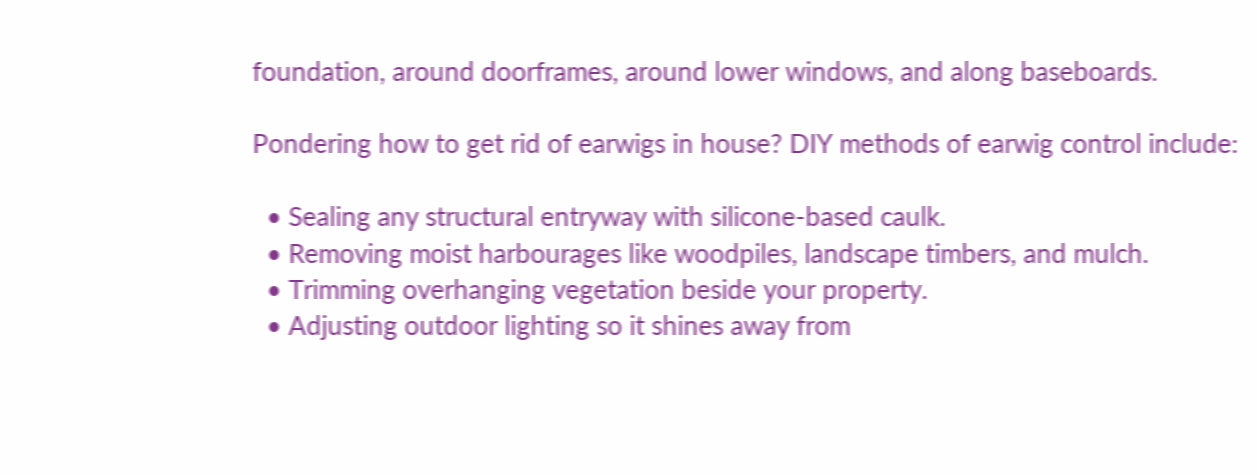foundation, around doorframes, around lower windows, and along baseboards.

Pondering how to get rid of earwigs in house? DIY methods of earwig control include:

  • Sealing any structural entryway with silicone-based caulk.
  • Removing moist harbourages like woodpiles, landscape timbers, and mulch.
  • Trimming overhanging vegetation beside your property.
  • Adjusting outdoor lighting so it shines away from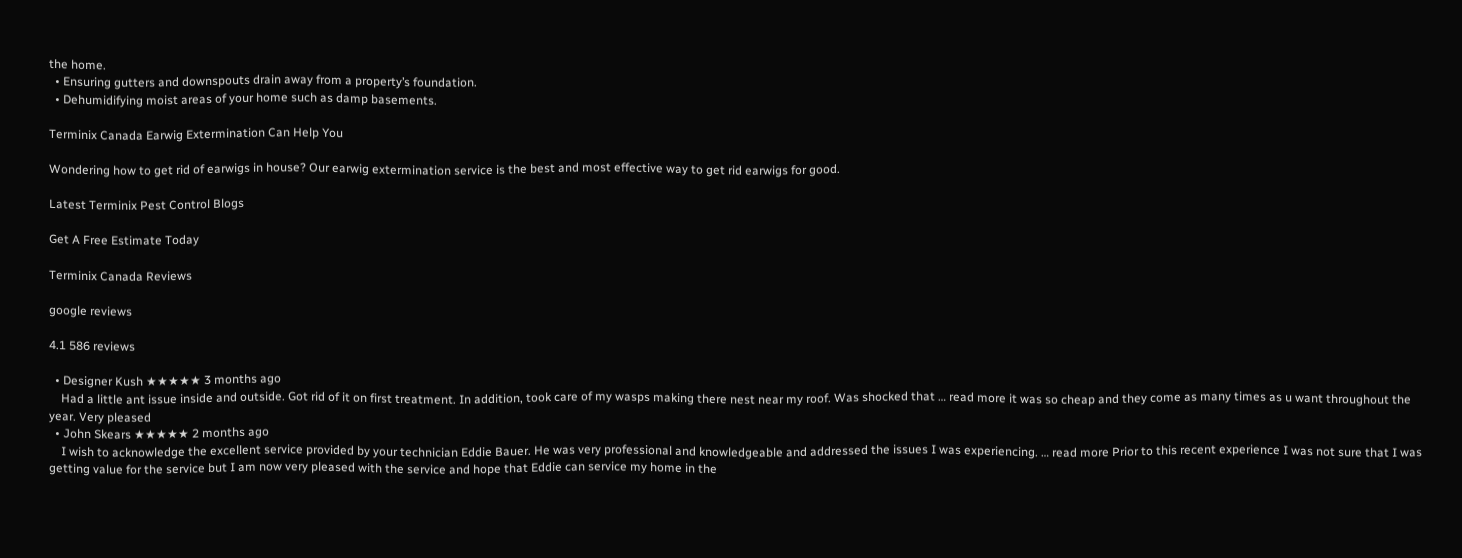the home.
  • Ensuring gutters and downspouts drain away from a property’s foundation.
  • Dehumidifying moist areas of your home such as damp basements.

Terminix Canada Earwig Extermination Can Help You

Wondering how to get rid of earwigs in house? Our earwig extermination service is the best and most effective way to get rid earwigs for good.

Latest Terminix Pest Control Blogs

Get A Free Estimate Today

Terminix Canada Reviews

google reviews

4.1 586 reviews

  • Designer Kush ★★★★★ 3 months ago
    Had a little ant issue inside and outside. Got rid of it on first treatment. In addition, took care of my wasps making there nest near my roof. Was shocked that … read more it was so cheap and they come as many times as u want throughout the year. Very pleased
  • John Skears ★★★★★ 2 months ago
    I wish to acknowledge the excellent service provided by your technician Eddie Bauer. He was very professional and knowledgeable and addressed the issues I was experiencing. … read more Prior to this recent experience I was not sure that I was getting value for the service but I am now very pleased with the service and hope that Eddie can service my home in the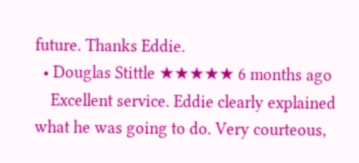future. Thanks Eddie.
  • Douglas Stittle ★★★★★ 6 months ago
    Excellent service. Eddie clearly explained what he was going to do. Very courteous,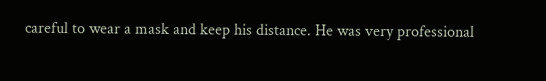careful to wear a mask and keep his distance. He was very professional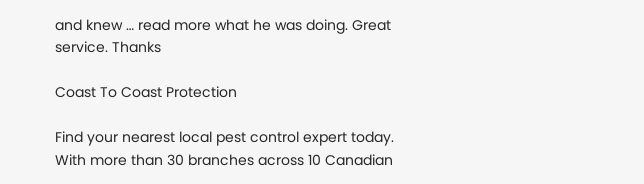and knew … read more what he was doing. Great service. Thanks

Coast To Coast Protection

Find your nearest local pest control expert today. With more than 30 branches across 10 Canadian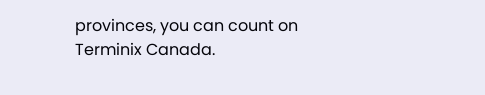provinces, you can count on Terminix Canada.